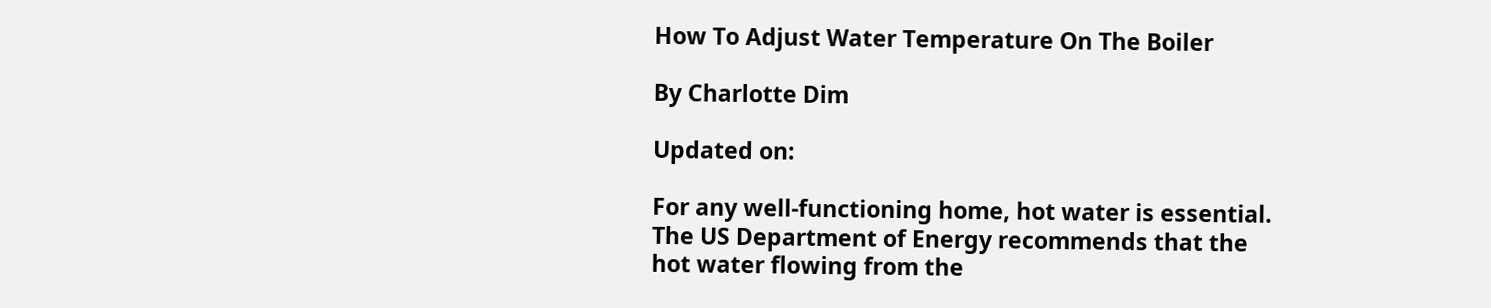How To Adjust Water Temperature On The Boiler

By Charlotte Dim

Updated on:

For any well-functioning home, hot water is essential. The US Department of Energy recommends that the hot water flowing from the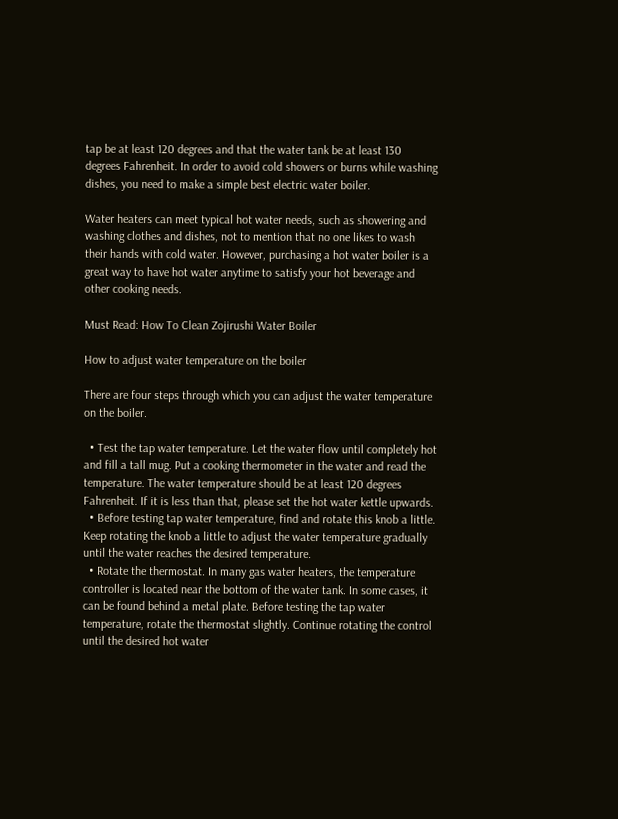tap be at least 120 degrees and that the water tank be at least 130 degrees Fahrenheit. In order to avoid cold showers or burns while washing dishes, you need to make a simple best electric water boiler.

Water heaters can meet typical hot water needs, such as showering and washing clothes and dishes, not to mention that no one likes to wash their hands with cold water. However, purchasing a hot water boiler is a great way to have hot water anytime to satisfy your hot beverage and other cooking needs.

Must Read: How To Clean Zojirushi Water Boiler

How to adjust water temperature on the boiler

There are four steps through which you can adjust the water temperature on the boiler.

  • Test the tap water temperature. Let the water flow until completely hot and fill a tall mug. Put a cooking thermometer in the water and read the temperature. The water temperature should be at least 120 degrees Fahrenheit. If it is less than that, please set the hot water kettle upwards.
  • Before testing tap water temperature, find and rotate this knob a little. Keep rotating the knob a little to adjust the water temperature gradually until the water reaches the desired temperature.
  • Rotate the thermostat. In many gas water heaters, the temperature controller is located near the bottom of the water tank. In some cases, it can be found behind a metal plate. Before testing the tap water temperature, rotate the thermostat slightly. Continue rotating the control until the desired hot water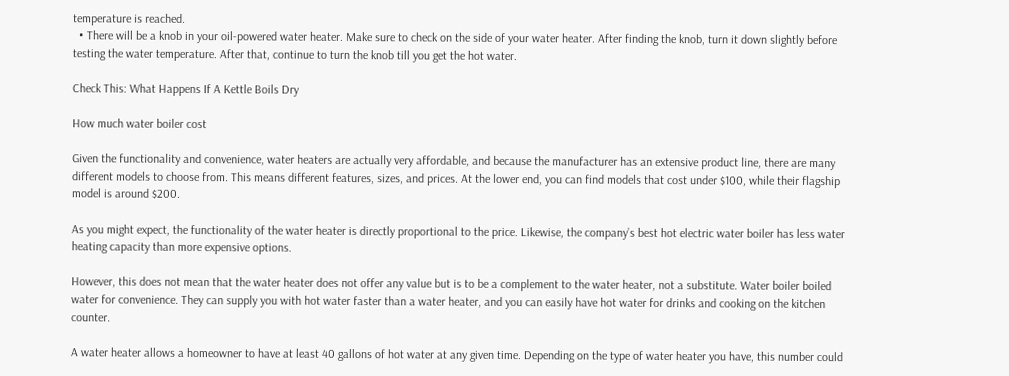temperature is reached.
  • There will be a knob in your oil-powered water heater. Make sure to check on the side of your water heater. After finding the knob, turn it down slightly before testing the water temperature. After that, continue to turn the knob till you get the hot water.

Check This: What Happens If A Kettle Boils Dry

How much water boiler cost

Given the functionality and convenience, water heaters are actually very affordable, and because the manufacturer has an extensive product line, there are many different models to choose from. This means different features, sizes, and prices. At the lower end, you can find models that cost under $100, while their flagship model is around $200.

As you might expect, the functionality of the water heater is directly proportional to the price. Likewise, the company’s best hot electric water boiler has less water heating capacity than more expensive options.

However, this does not mean that the water heater does not offer any value but is to be a complement to the water heater, not a substitute. Water boiler boiled water for convenience. They can supply you with hot water faster than a water heater, and you can easily have hot water for drinks and cooking on the kitchen counter.

A water heater allows a homeowner to have at least 40 gallons of hot water at any given time. Depending on the type of water heater you have, this number could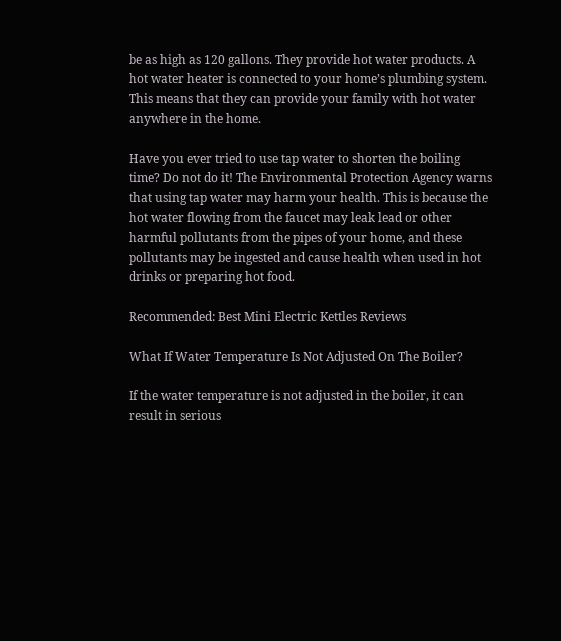be as high as 120 gallons. They provide hot water products. A hot water heater is connected to your home’s plumbing system. This means that they can provide your family with hot water anywhere in the home.

Have you ever tried to use tap water to shorten the boiling time? Do not do it! The Environmental Protection Agency warns that using tap water may harm your health. This is because the hot water flowing from the faucet may leak lead or other harmful pollutants from the pipes of your home, and these pollutants may be ingested and cause health when used in hot drinks or preparing hot food.

Recommended: Best Mini Electric Kettles Reviews

What If Water Temperature Is Not Adjusted On The Boiler?

If the water temperature is not adjusted in the boiler, it can result in serious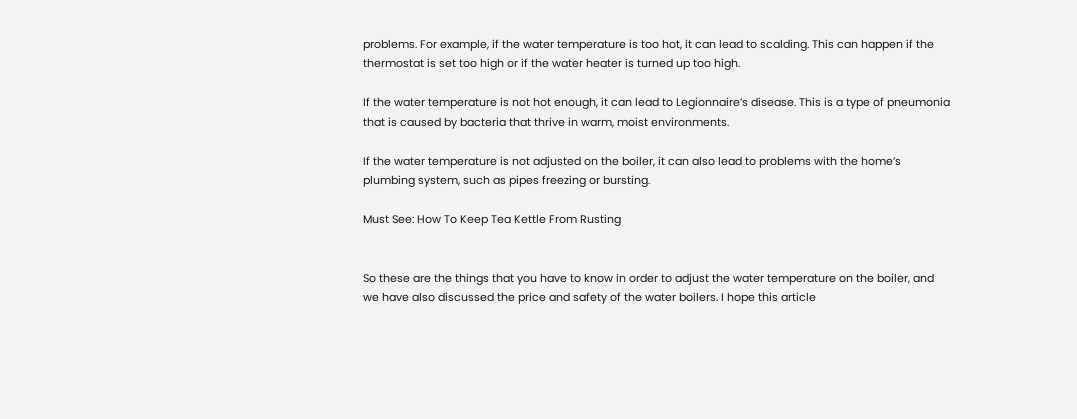problems. For example, if the water temperature is too hot, it can lead to scalding. This can happen if the thermostat is set too high or if the water heater is turned up too high.

If the water temperature is not hot enough, it can lead to Legionnaire’s disease. This is a type of pneumonia that is caused by bacteria that thrive in warm, moist environments.

If the water temperature is not adjusted on the boiler, it can also lead to problems with the home’s plumbing system, such as pipes freezing or bursting.

Must See: How To Keep Tea Kettle From Rusting


So these are the things that you have to know in order to adjust the water temperature on the boiler, and we have also discussed the price and safety of the water boilers. I hope this article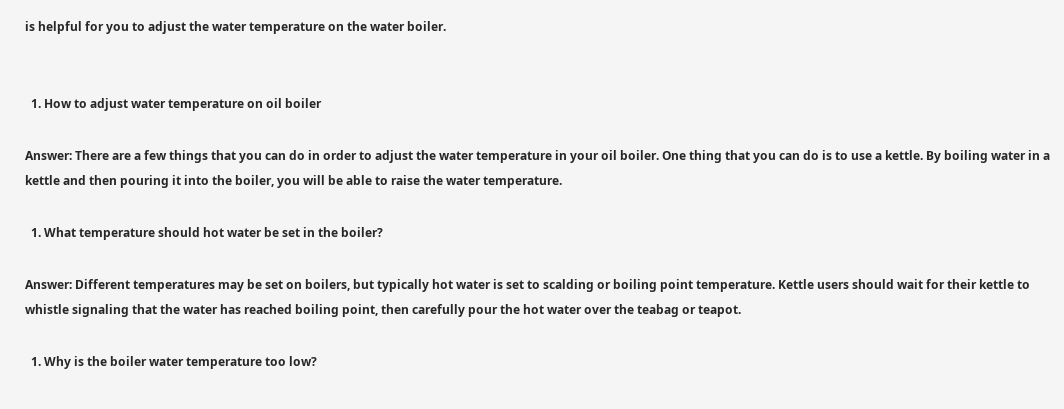is helpful for you to adjust the water temperature on the water boiler.


  1. How to adjust water temperature on oil boiler

Answer: There are a few things that you can do in order to adjust the water temperature in your oil boiler. One thing that you can do is to use a kettle. By boiling water in a kettle and then pouring it into the boiler, you will be able to raise the water temperature.

  1. What temperature should hot water be set in the boiler?

Answer: Different temperatures may be set on boilers, but typically hot water is set to scalding or boiling point temperature. Kettle users should wait for their kettle to whistle signaling that the water has reached boiling point, then carefully pour the hot water over the teabag or teapot.

  1. Why is the boiler water temperature too low?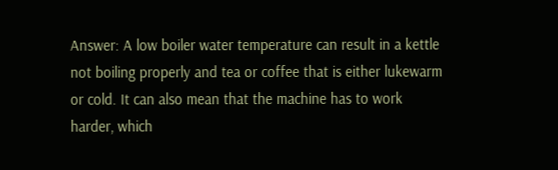Answer: A low boiler water temperature can result in a kettle not boiling properly and tea or coffee that is either lukewarm or cold. It can also mean that the machine has to work harder, which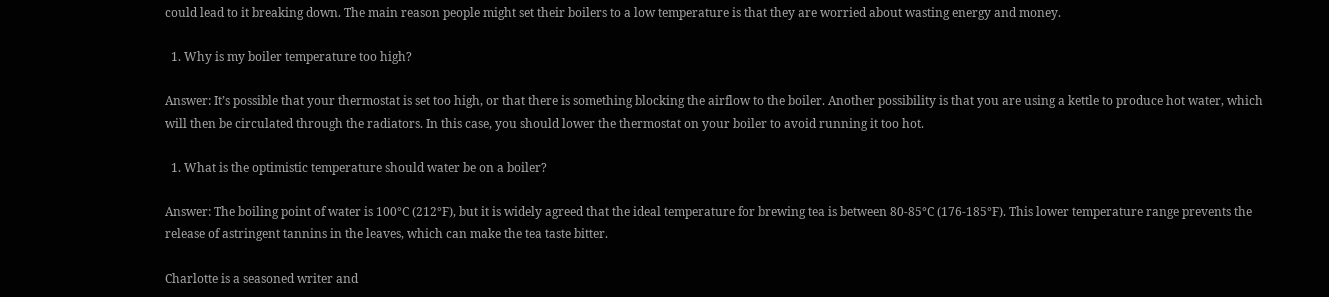could lead to it breaking down. The main reason people might set their boilers to a low temperature is that they are worried about wasting energy and money.

  1. Why is my boiler temperature too high?

Answer: It’s possible that your thermostat is set too high, or that there is something blocking the airflow to the boiler. Another possibility is that you are using a kettle to produce hot water, which will then be circulated through the radiators. In this case, you should lower the thermostat on your boiler to avoid running it too hot.

  1. What is the optimistic temperature should water be on a boiler?

Answer: The boiling point of water is 100°C (212°F), but it is widely agreed that the ideal temperature for brewing tea is between 80-85°C (176-185°F). This lower temperature range prevents the release of astringent tannins in the leaves, which can make the tea taste bitter.

Charlotte is a seasoned writer and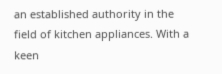an established authority in the field of kitchen appliances. With a keen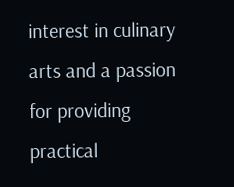interest in culinary arts and a passion for providing practical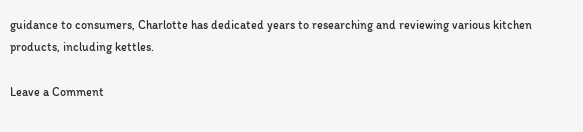guidance to consumers, Charlotte has dedicated years to researching and reviewing various kitchen products, including kettles.

Leave a Comment